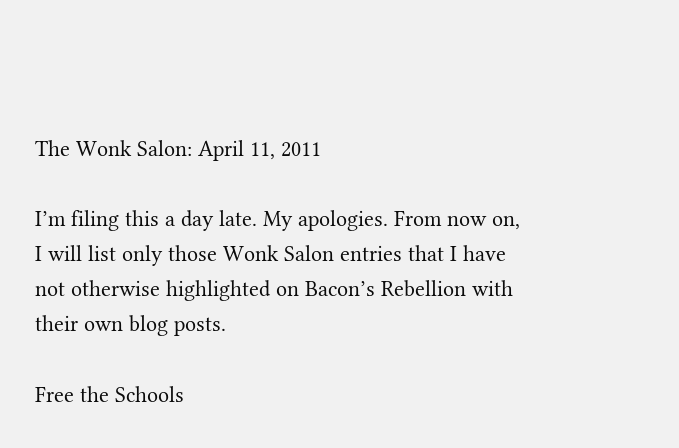The Wonk Salon: April 11, 2011

I’m filing this a day late. My apologies. From now on, I will list only those Wonk Salon entries that I have not otherwise highlighted on Bacon’s Rebellion with their own blog posts.

Free the Schools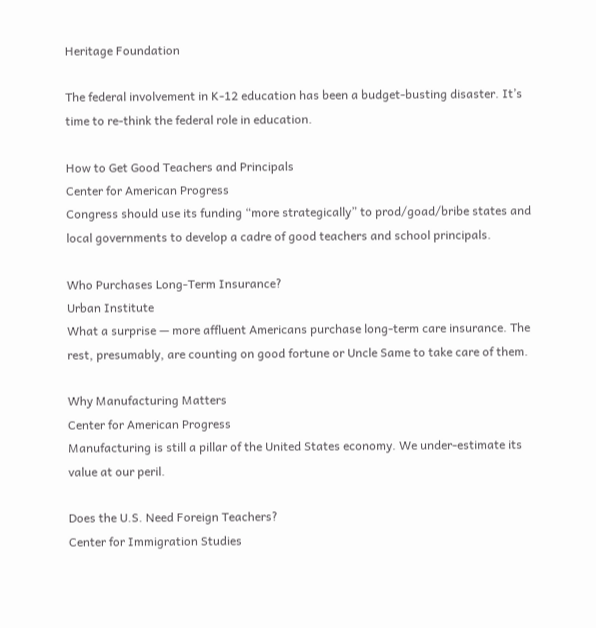Heritage Foundation

The federal involvement in K-12 education has been a budget-busting disaster. It’s time to re-think the federal role in education.

How to Get Good Teachers and Principals
Center for American Progress
Congress should use its funding “more strategically” to prod/goad/bribe states and local governments to develop a cadre of good teachers and school principals.

Who Purchases Long-Term Insurance?
Urban Institute
What a surprise — more affluent Americans purchase long-term care insurance. The rest, presumably, are counting on good fortune or Uncle Same to take care of them.

Why Manufacturing Matters
Center for American Progress
Manufacturing is still a pillar of the United States economy. We under-estimate its value at our peril.

Does the U.S. Need Foreign Teachers?
Center for Immigration Studies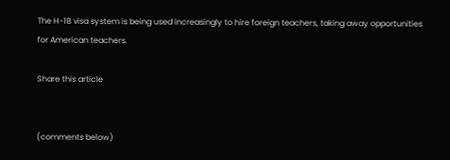The H-1B visa system is being used increasingly to hire foreign teachers, taking away opportunities for American teachers.

Share this article


(comments below)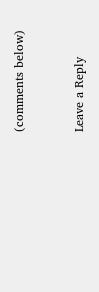(comments below)


Leave a Reply